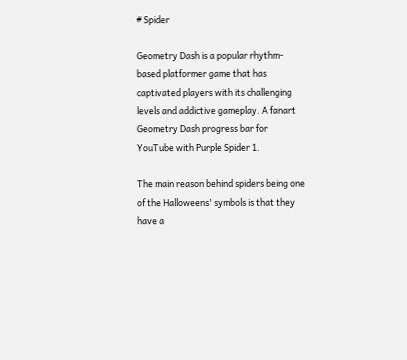# Spider

Geometry Dash is a popular rhythm-based platformer game that has captivated players with its challenging levels and addictive gameplay. A fanart Geometry Dash progress bar for YouTube with Purple Spider 1.

The main reason behind spiders being one of the Halloweens' symbols is that they have a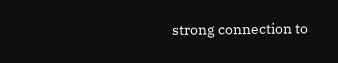strong connection to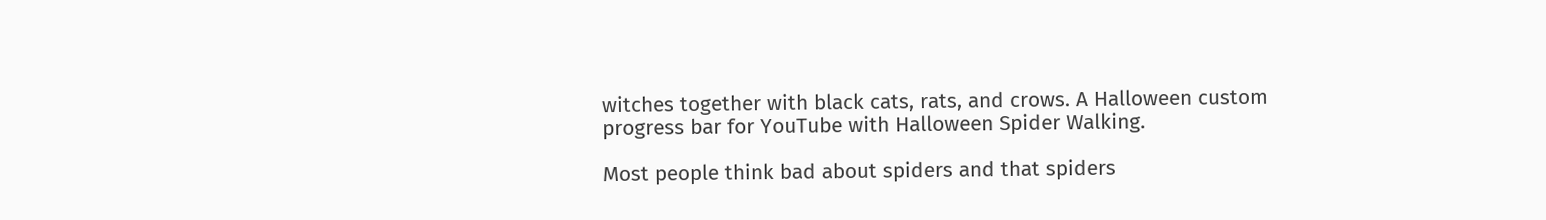witches together with black cats, rats, and crows. A Halloween custom progress bar for YouTube with Halloween Spider Walking.

Most people think bad about spiders and that spiders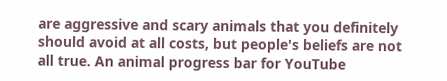are aggressive and scary animals that you definitely should avoid at all costs, but people's beliefs are not all true. An animal progress bar for YouTube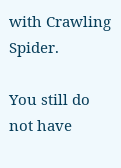with Crawling Spider.

You still do not have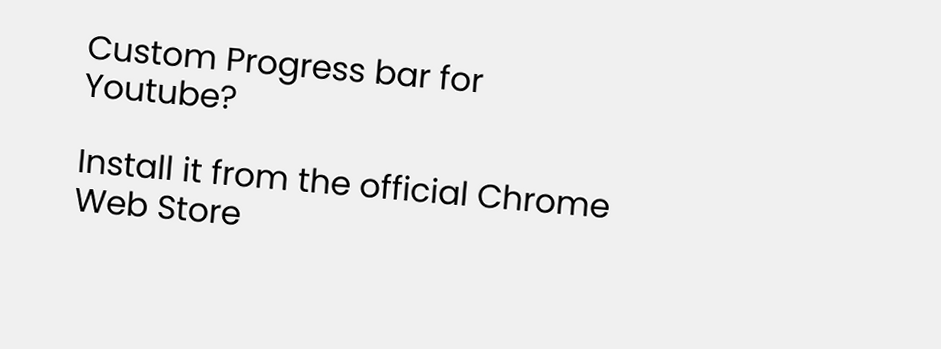Custom Progress bar for Youtube?

Install it from the official Chrome Web Store